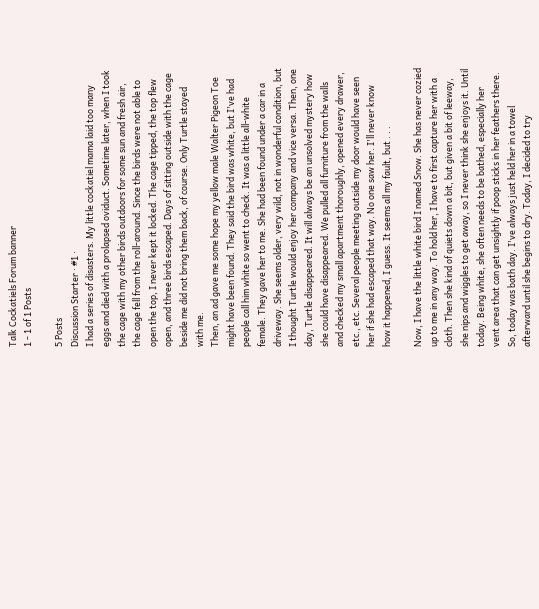Talk Cockatiels Forum banner
1 - 1 of 1 Posts

5 Posts
Discussion Starter · #1 ·
I had a series of disasters. My little cockatiel mama laid too many eggs and died with a prolapsed oviduct. Sometime later, when I took the cage with my other birds outdoors for some sun and fresh air, the cage fell from the roll-around. Since the birds were not able to open the top, I never kept it locked. The cage tipped, the top flew open, and three birds escaped. Days of sitting outside with the cage beside me did not bring them back, of course. Only Turtle stayed with me.
Then, an ad gave me some hope my yellow male Walter Pigeon Toe might have been found. They said the bird was white, but I've had people call him white so went to check. It was a little all-white female. They gave her to me. She had been found under a car in a driveway. She seems older, very wild, not in wonderful condition, but I thought Turtle would enjoy her company and vice versa. Then, one day, Turtle disappeared. It will always be an unsolved mystery how she could have disappeared. We pulled all furniture from the walls and checked my small apartment thoroughly, opened every drawer, etc., etc. Several people meeting outside my door would have seen her if she had escaped that way. No one saw her. I'll never know how it happened, I guess. It seems all my fault, but . . .

Now, I have the little white bird I named Snow. She has never cozied up to me in any way. To hold her, I have to first capture her with a cloth. Then she kind of quiets down a bit, but given a bit of leeway, she nips and wiggles to get away, so I never think she enjoys it. Until today. Being white, she often needs to be bathed, especially her vent area that can get unsightly if poop sticks in her feathers there. So, today was bath day. I've always just held her in a towel afterward until she begins to dry. Today, I decided to try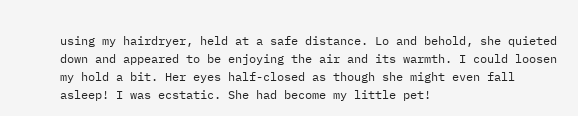using my hairdryer, held at a safe distance. Lo and behold, she quieted down and appeared to be enjoying the air and its warmth. I could loosen my hold a bit. Her eyes half-closed as though she might even fall asleep! I was ecstatic. She had become my little pet!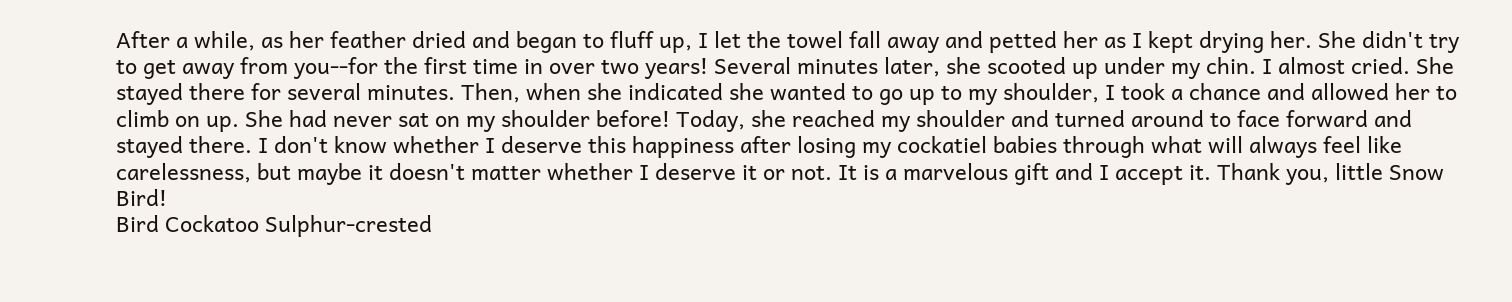After a while, as her feather dried and began to fluff up, I let the towel fall away and petted her as I kept drying her. She didn't try to get away from you--for the first time in over two years! Several minutes later, she scooted up under my chin. I almost cried. She stayed there for several minutes. Then, when she indicated she wanted to go up to my shoulder, I took a chance and allowed her to climb on up. She had never sat on my shoulder before! Today, she reached my shoulder and turned around to face forward and stayed there. I don't know whether I deserve this happiness after losing my cockatiel babies through what will always feel like carelessness, but maybe it doesn't matter whether I deserve it or not. It is a marvelous gift and I accept it. Thank you, little Snow Bird!
Bird Cockatoo Sulphur-crested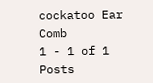cockatoo Ear Comb
1 - 1 of 1 Posts